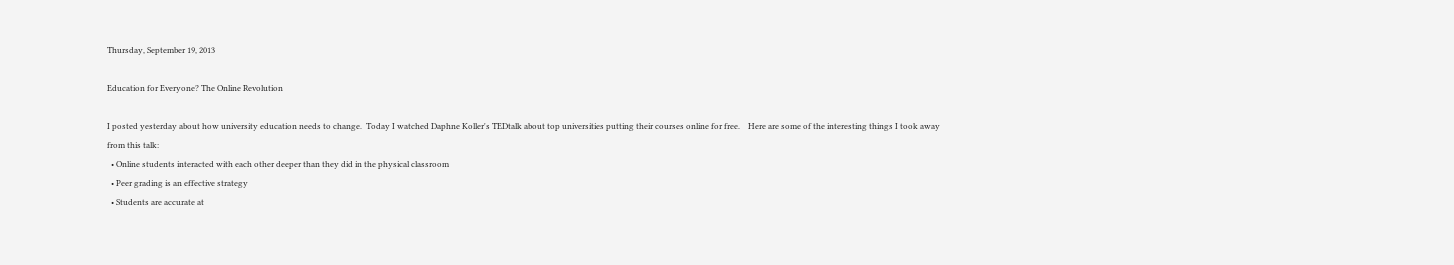Thursday, September 19, 2013

Education for Everyone? The Online Revolution

I posted yesterday about how university education needs to change.  Today I watched Daphne Koller's TEDtalk about top universities putting their courses online for free.    Here are some of the interesting things I took away from this talk:
  • Online students interacted with each other deeper than they did in the physical classroom
  • Peer grading is an effective strategy
  • Students are accurate at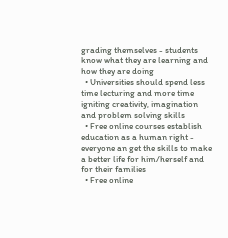grading themselves - students know what they are learning and how they are doing
  • Universities should spend less time lecturing and more time igniting creativity, imagination and problem solving skills
  • Free online courses establish education as a human right - everyone an get the skills to make a better life for him/herself and for their families
  • Free online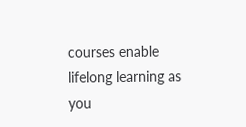courses enable lifelong learning as you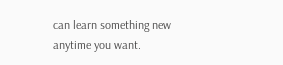can learn something new anytime you want.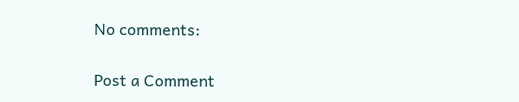No comments:

Post a Comment